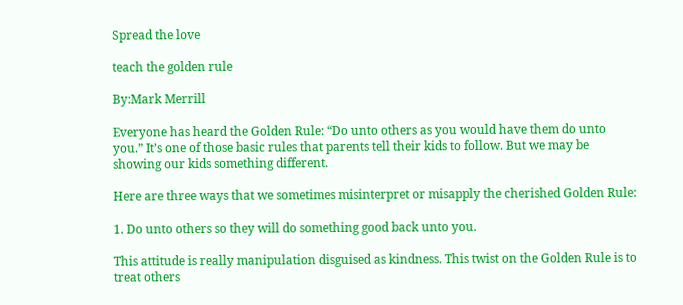Spread the love

teach the golden rule

By:Mark Merrill

Everyone has heard the Golden Rule: “Do unto others as you would have them do unto you.” It’s one of those basic rules that parents tell their kids to follow. But we may be showing our kids something different.

Here are three ways that we sometimes misinterpret or misapply the cherished Golden Rule:

1. Do unto others so they will do something good back unto you.

This attitude is really manipulation disguised as kindness. This twist on the Golden Rule is to treat others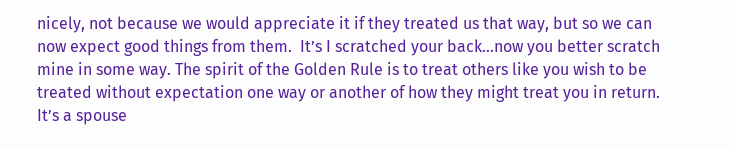nicely, not because we would appreciate it if they treated us that way, but so we can now expect good things from them.  It’s I scratched your back…now you better scratch mine in some way. The spirit of the Golden Rule is to treat others like you wish to be treated without expectation one way or another of how they might treat you in return. It’s a spouse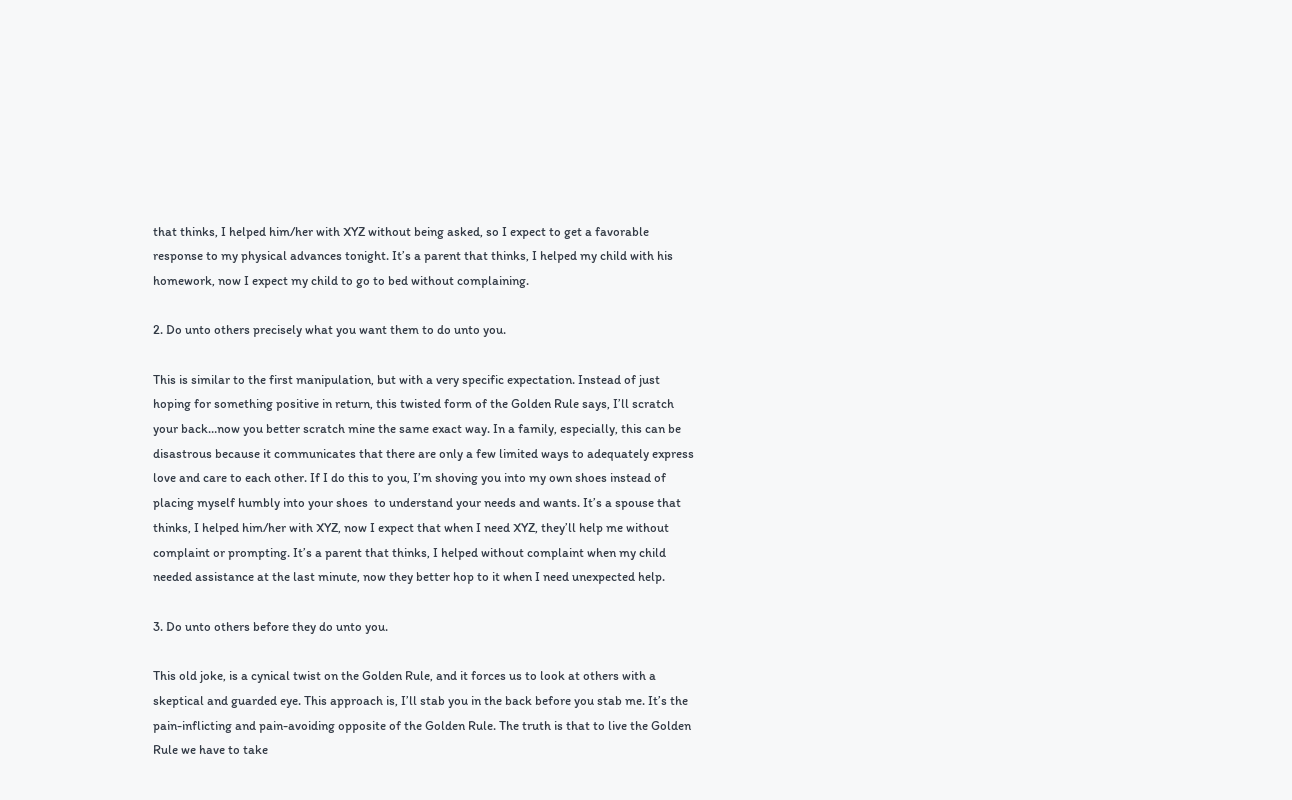that thinks, I helped him/her with XYZ without being asked, so I expect to get a favorable response to my physical advances tonight. It’s a parent that thinks, I helped my child with his homework, now I expect my child to go to bed without complaining.

2. Do unto others precisely what you want them to do unto you.

This is similar to the first manipulation, but with a very specific expectation. Instead of just hoping for something positive in return, this twisted form of the Golden Rule says, I’ll scratch your back…now you better scratch mine the same exact way. In a family, especially, this can be disastrous because it communicates that there are only a few limited ways to adequately express love and care to each other. If I do this to you, I’m shoving you into my own shoes instead of placing myself humbly into your shoes  to understand your needs and wants. It’s a spouse that thinks, I helped him/her with XYZ, now I expect that when I need XYZ, they’ll help me without complaint or prompting. It’s a parent that thinks, I helped without complaint when my child needed assistance at the last minute, now they better hop to it when I need unexpected help.

3. Do unto others before they do unto you.

This old joke, is a cynical twist on the Golden Rule, and it forces us to look at others with a skeptical and guarded eye. This approach is, I’ll stab you in the back before you stab me. It’s the pain-inflicting and pain-avoiding opposite of the Golden Rule. The truth is that to live the Golden Rule we have to take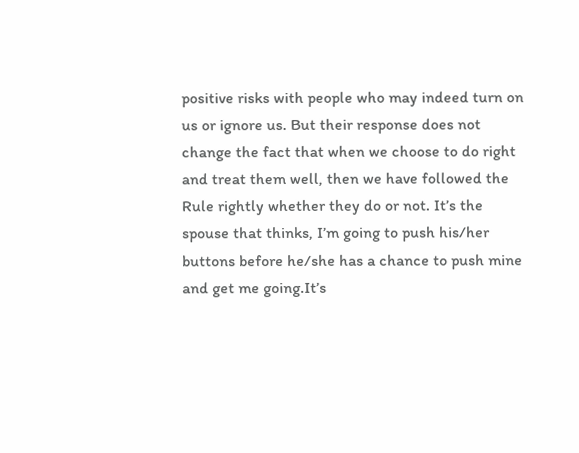positive risks with people who may indeed turn on us or ignore us. But their response does not change the fact that when we choose to do right and treat them well, then we have followed the Rule rightly whether they do or not. It’s the spouse that thinks, I’m going to push his/her buttons before he/she has a chance to push mine and get me going.It’s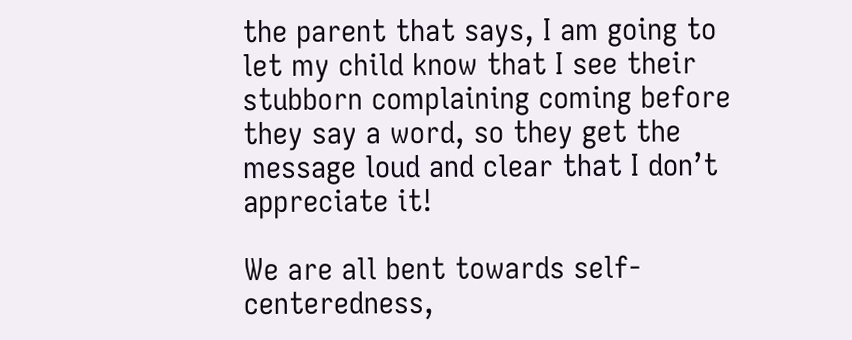the parent that says, I am going to let my child know that I see their stubborn complaining coming before they say a word, so they get the message loud and clear that I don’t appreciate it!

We are all bent towards self-centeredness,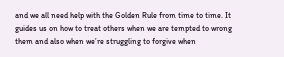and we all need help with the Golden Rule from time to time. It guides us on how to treat others when we are tempted to wrong them and also when we’re struggling to forgive when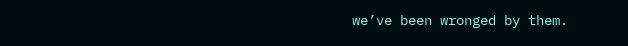we’ve been wronged by them.